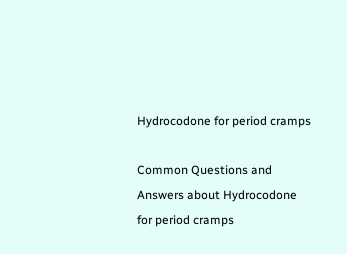Hydrocodone for period cramps

Common Questions and Answers about Hydrocodone for period cramps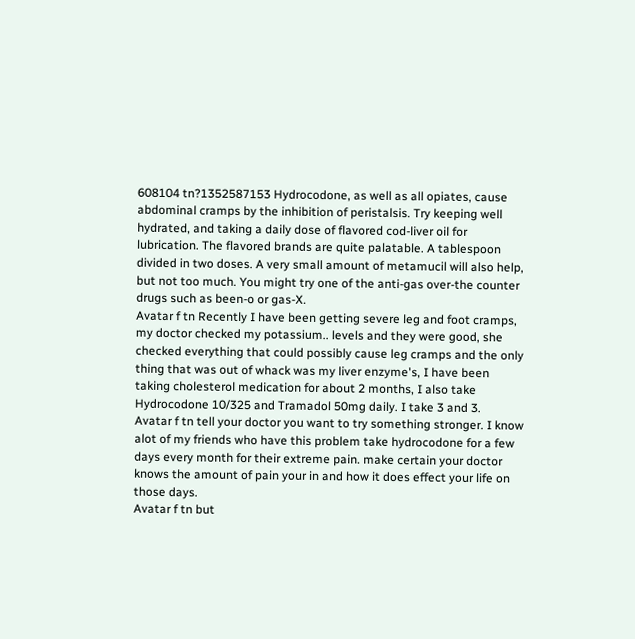608104 tn?1352587153 Hydrocodone, as well as all opiates, cause abdominal cramps by the inhibition of peristalsis. Try keeping well hydrated, and taking a daily dose of flavored cod-liver oil for lubrication. The flavored brands are quite palatable. A tablespoon divided in two doses. A very small amount of metamucil will also help, but not too much. You might try one of the anti-gas over-the counter drugs such as been-o or gas-X.
Avatar f tn Recently I have been getting severe leg and foot cramps, my doctor checked my potassium.. levels and they were good, she checked everything that could possibly cause leg cramps and the only thing that was out of whack was my liver enzyme's, I have been taking cholesterol medication for about 2 months, I also take Hydrocodone 10/325 and Tramadol 50mg daily. I take 3 and 3.
Avatar f tn tell your doctor you want to try something stronger. I know alot of my friends who have this problem take hydrocodone for a few days every month for their extreme pain. make certain your doctor knows the amount of pain your in and how it does effect your life on those days.
Avatar f tn but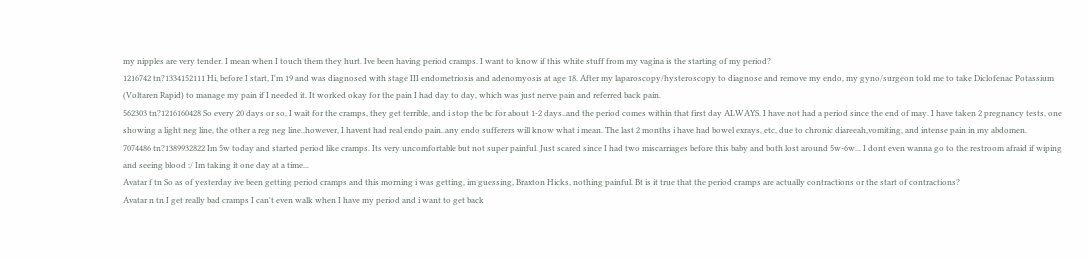my nipples are very tender. I mean when I touch them they hurt. Ive been having period cramps. I want to know if this white stuff from my vagina is the starting of my period?
1216742 tn?1334152111 Hi, before I start, I'm 19 and was diagnosed with stage III endometriosis and adenomyosis at age 18. After my laparoscopy/hysteroscopy to diagnose and remove my endo, my gyno/surgeon told me to take Diclofenac Potassium (Voltaren Rapid) to manage my pain if I needed it. It worked okay for the pain I had day to day, which was just nerve pain and referred back pain.
562303 tn?1216160428 So every 20 days or so, I wait for the cramps, they get terrible, and i stop the bc for about 1-2 days..and the period comes within that first day ALWAYS. I have not had a period since the end of may. I have taken 2 pregnancy tests, one showing a light neg line, the other a reg neg line..however, I havent had real endo pain..any endo sufferers will know what i mean. The last 2 months i have had bowel exrays, etc, due to chronic diareeah,vomiting, and intense pain in my abdomen.
7074486 tn?1389932822 Im 5w today and started period like cramps. Its very uncomfortable but not super painful. Just scared since I had two miscarriages before this baby and both lost around 5w-6w... I dont even wanna go to the restroom afraid if wiping and seeing blood :/ Im taking it one day at a time...
Avatar f tn So as of yesterday ive been getting period cramps and this morning i was getting, im guessing, Braxton Hicks, nothing painful. Bt is it true that the period cramps are actually contractions or the start of contractions?
Avatar n tn I get really bad cramps I can't even walk when I have my period and i want to get back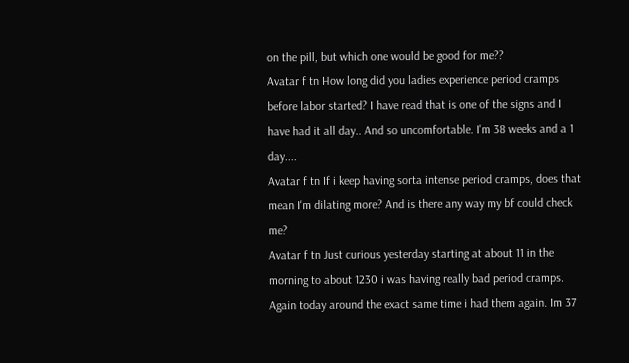on the pill, but which one would be good for me??
Avatar f tn How long did you ladies experience period cramps before labor started? I have read that is one of the signs and I have had it all day.. And so uncomfortable. I'm 38 weeks and a 1 day....
Avatar f tn If i keep having sorta intense period cramps, does that mean I'm dilating more? And is there any way my bf could check me?
Avatar f tn Just curious yesterday starting at about 11 in the morning to about 1230 i was having really bad period cramps. Again today around the exact same time i had them again. Im 37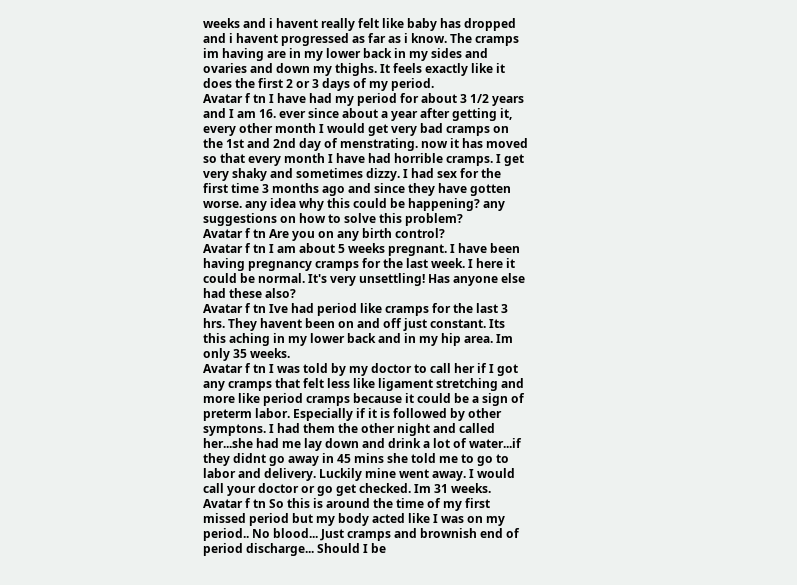weeks and i havent really felt like baby has dropped and i havent progressed as far as i know. The cramps im having are in my lower back in my sides and ovaries and down my thighs. It feels exactly like it does the first 2 or 3 days of my period.
Avatar f tn I have had my period for about 3 1/2 years and I am 16. ever since about a year after getting it, every other month I would get very bad cramps on the 1st and 2nd day of menstrating. now it has moved so that every month I have had horrible cramps. I get very shaky and sometimes dizzy. I had sex for the first time 3 months ago and since they have gotten worse. any idea why this could be happening? any suggestions on how to solve this problem?
Avatar f tn Are you on any birth control?
Avatar f tn I am about 5 weeks pregnant. I have been having pregnancy cramps for the last week. I here it could be normal. It's very unsettling! Has anyone else had these also?
Avatar f tn Ive had period like cramps for the last 3 hrs. They havent been on and off just constant. Its this aching in my lower back and in my hip area. Im only 35 weeks.
Avatar f tn I was told by my doctor to call her if I got any cramps that felt less like ligament stretching and more like period cramps because it could be a sign of preterm labor. Especially if it is followed by other symptons. I had them the other night and called her...she had me lay down and drink a lot of water...if they didnt go away in 45 mins she told me to go to labor and delivery. Luckily mine went away. I would call your doctor or go get checked. Im 31 weeks.
Avatar f tn So this is around the time of my first missed period but my body acted like I was on my period.. No blood... Just cramps and brownish end of period discharge... Should I be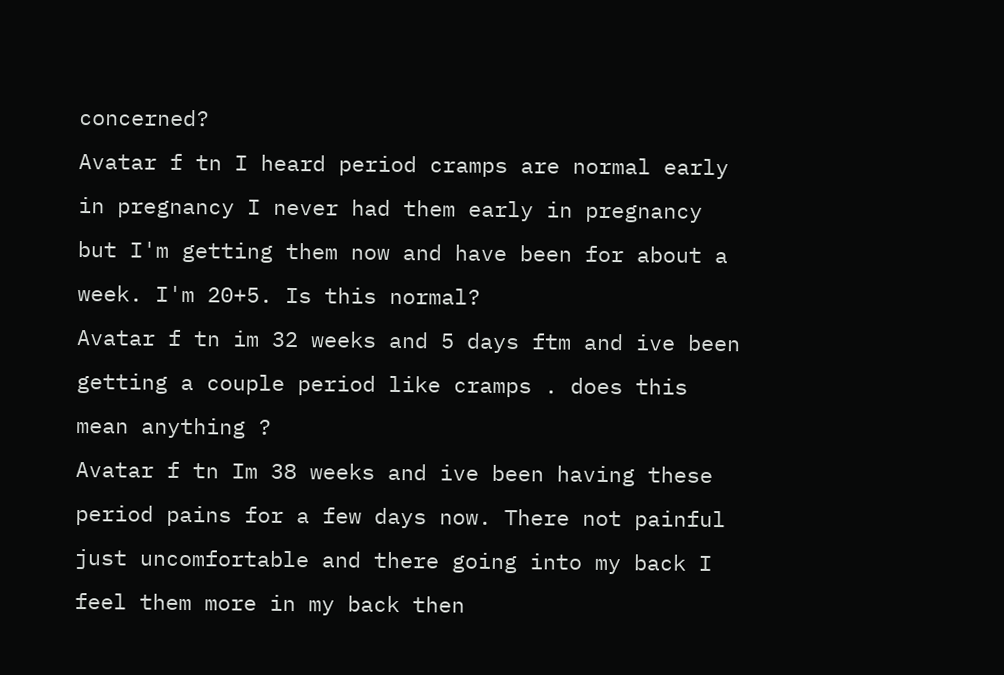concerned?
Avatar f tn I heard period cramps are normal early in pregnancy I never had them early in pregnancy but I'm getting them now and have been for about a week. I'm 20+5. Is this normal?
Avatar f tn im 32 weeks and 5 days ftm and ive been getting a couple period like cramps . does this mean anything ?
Avatar f tn Im 38 weeks and ive been having these period pains for a few days now. There not painful just uncomfortable and there going into my back I feel them more in my back then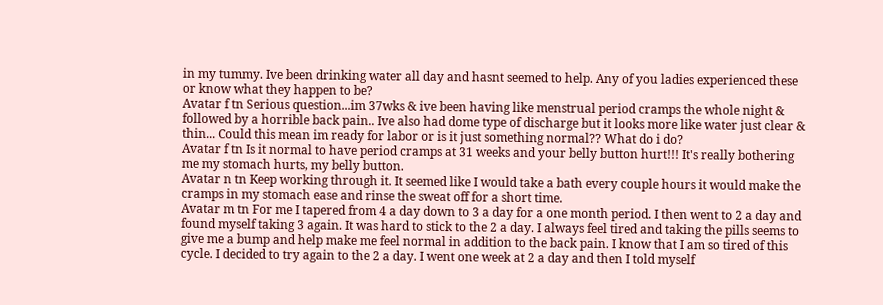in my tummy. Ive been drinking water all day and hasnt seemed to help. Any of you ladies experienced these or know what they happen to be?
Avatar f tn Serious question...im 37wks & ive been having like menstrual period cramps the whole night & followed by a horrible back pain.. Ive also had dome type of discharge but it looks more like water just clear & thin... Could this mean im ready for labor or is it just something normal?? What do i do?
Avatar f tn Is it normal to have period cramps at 31 weeks and your belly button hurt!!! It's really bothering me my stomach hurts, my belly button.
Avatar n tn Keep working through it. It seemed like I would take a bath every couple hours it would make the cramps in my stomach ease and rinse the sweat off for a short time.
Avatar m tn For me I tapered from 4 a day down to 3 a day for a one month period. I then went to 2 a day and found myself taking 3 again. It was hard to stick to the 2 a day. I always feel tired and taking the pills seems to give me a bump and help make me feel normal in addition to the back pain. I know that I am so tired of this cycle. I decided to try again to the 2 a day. I went one week at 2 a day and then I told myself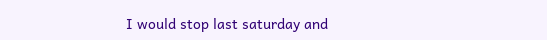I would stop last saturday and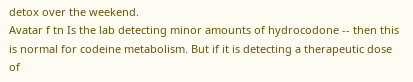detox over the weekend.
Avatar f tn Is the lab detecting minor amounts of hydrocodone -- then this is normal for codeine metabolism. But if it is detecting a therapeutic dose of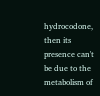hydrocodone, then its presence can't be due to the metabolism of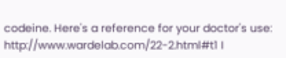codeine. Here's a reference for your doctor's use: http://www.wardelab.com/22-2.html#t1 I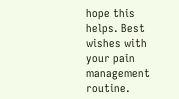hope this helps. Best wishes with your pain management routine.